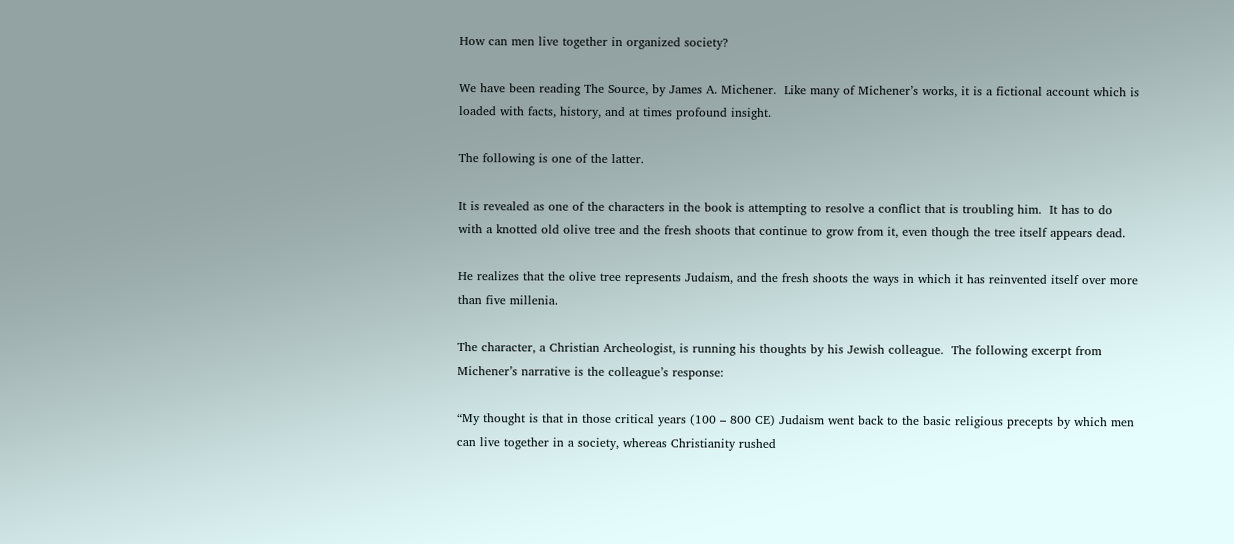How can men live together in organized society?

We have been reading The Source, by James A. Michener.  Like many of Michener’s works, it is a fictional account which is loaded with facts, history, and at times profound insight.

The following is one of the latter.

It is revealed as one of the characters in the book is attempting to resolve a conflict that is troubling him.  It has to do with a knotted old olive tree and the fresh shoots that continue to grow from it, even though the tree itself appears dead.

He realizes that the olive tree represents Judaism, and the fresh shoots the ways in which it has reinvented itself over more than five millenia.

The character, a Christian Archeologist, is running his thoughts by his Jewish colleague.  The following excerpt from Michener’s narrative is the colleague’s response:

“My thought is that in those critical years (100 – 800 CE) Judaism went back to the basic religious precepts by which men can live together in a society, whereas Christianity rushed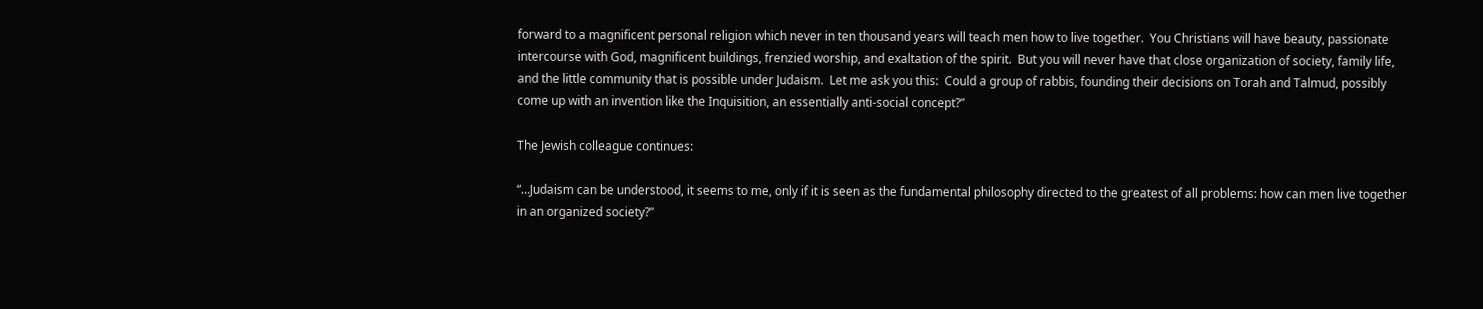forward to a magnificent personal religion which never in ten thousand years will teach men how to live together.  You Christians will have beauty, passionate intercourse with God, magnificent buildings, frenzied worship, and exaltation of the spirit.  But you will never have that close organization of society, family life, and the little community that is possible under Judaism.  Let me ask you this:  Could a group of rabbis, founding their decisions on Torah and Talmud, possibly come up with an invention like the Inquisition, an essentially anti-social concept?”

The Jewish colleague continues:

“…Judaism can be understood, it seems to me, only if it is seen as the fundamental philosophy directed to the greatest of all problems: how can men live together in an organized society?”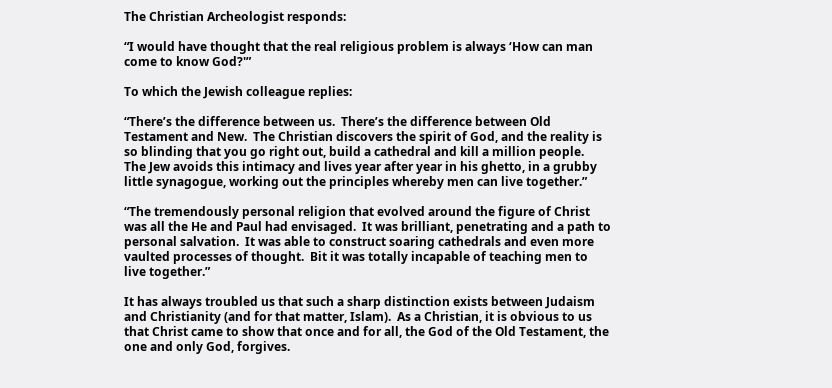The Christian Archeologist responds:

“I would have thought that the real religious problem is always ‘How can man come to know God?'”

To which the Jewish colleague replies:

“There’s the difference between us.  There’s the difference between Old Testament and New.  The Christian discovers the spirit of God, and the reality is so blinding that you go right out, build a cathedral and kill a million people.  The Jew avoids this intimacy and lives year after year in his ghetto, in a grubby little synagogue, working out the principles whereby men can live together.”

“The tremendously personal religion that evolved around the figure of Christ was all the He and Paul had envisaged.  It was brilliant, penetrating and a path to personal salvation.  It was able to construct soaring cathedrals and even more vaulted processes of thought.  Bit it was totally incapable of teaching men to live together.”

It has always troubled us that such a sharp distinction exists between Judaism and Christianity (and for that matter, Islam).  As a Christian, it is obvious to us that Christ came to show that once and for all, the God of the Old Testament, the one and only God, forgives.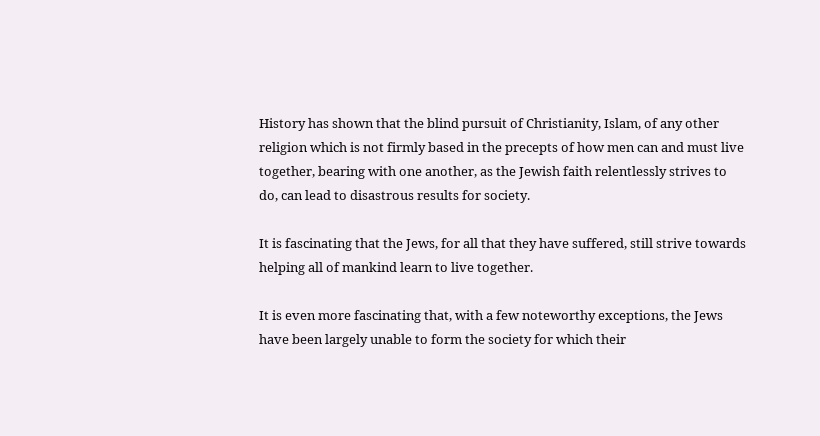History has shown that the blind pursuit of Christianity, Islam, of any other religion which is not firmly based in the precepts of how men can and must live together, bearing with one another, as the Jewish faith relentlessly strives to do, can lead to disastrous results for society.

It is fascinating that the Jews, for all that they have suffered, still strive towards helping all of mankind learn to live together.

It is even more fascinating that, with a few noteworthy exceptions, the Jews have been largely unable to form the society for which their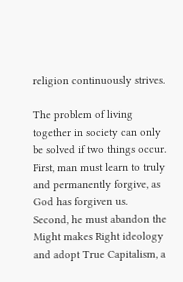religion continuously strives.

The problem of living together in society can only be solved if two things occur.  First, man must learn to truly and permanently forgive, as God has forgiven us.  Second, he must abandon the Might makes Right ideology and adopt True Capitalism, a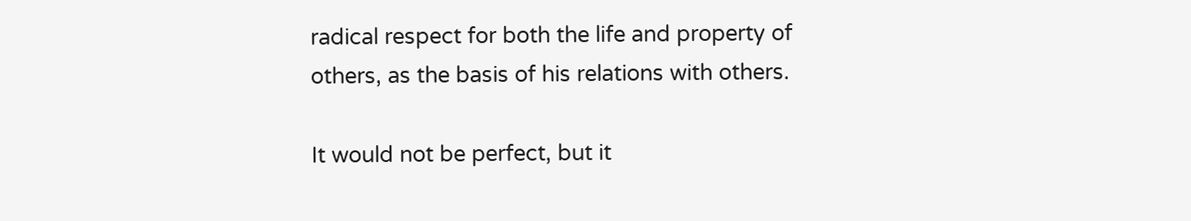radical respect for both the life and property of others, as the basis of his relations with others.

It would not be perfect, but it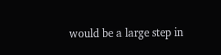would be a large step in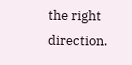the right direction.